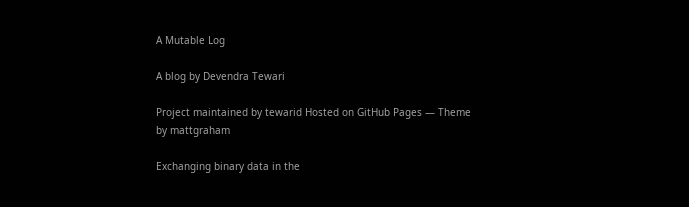A Mutable Log

A blog by Devendra Tewari

Project maintained by tewarid Hosted on GitHub Pages — Theme by mattgraham

Exchanging binary data in the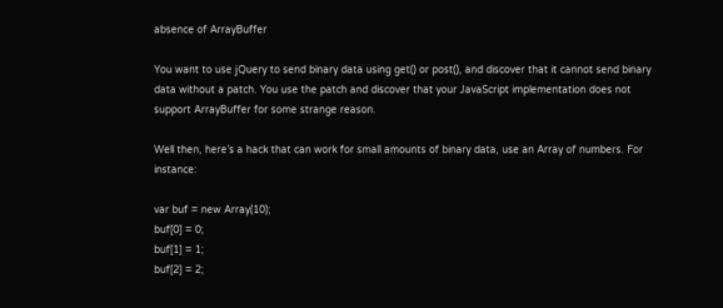absence of ArrayBuffer

You want to use jQuery to send binary data using get() or post(), and discover that it cannot send binary data without a patch. You use the patch and discover that your JavaScript implementation does not support ArrayBuffer for some strange reason.

Well then, here’s a hack that can work for small amounts of binary data, use an Array of numbers. For instance:

var buf = new Array(10);
buf[0] = 0;
buf[1] = 1;
buf[2] = 2;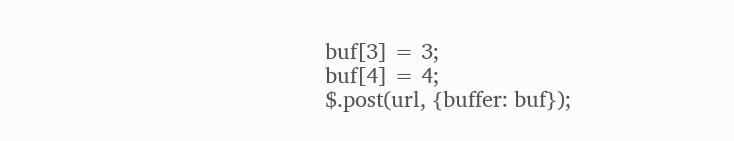buf[3] = 3;
buf[4] = 4;
$.post(url, {buffer: buf});